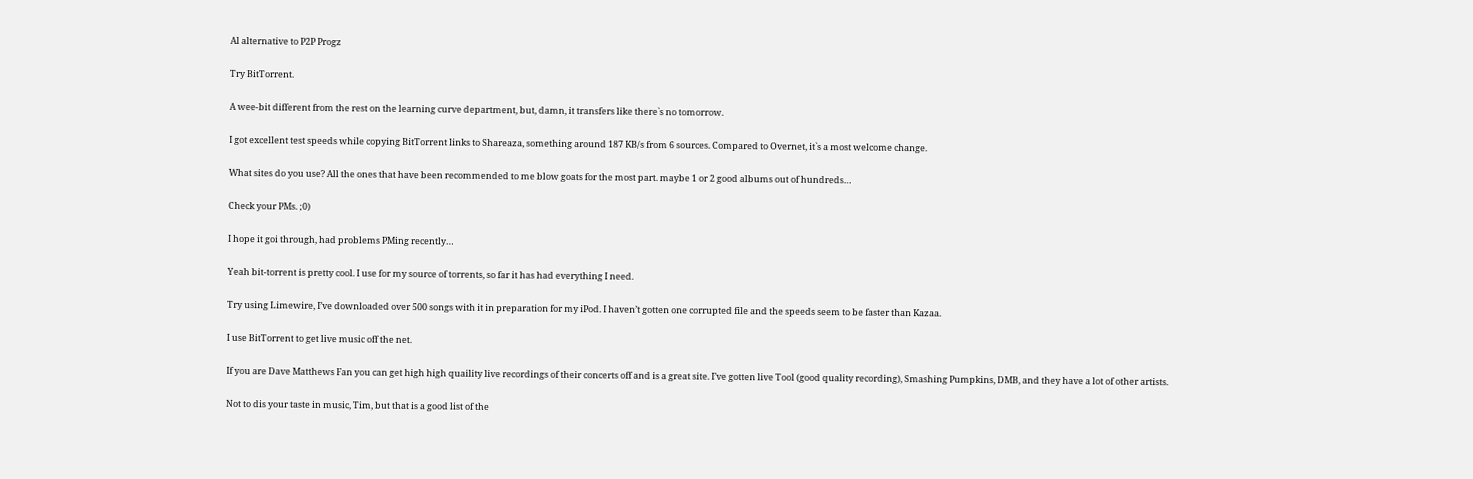Al alternative to P2P Progz

Try BitTorrent.

A wee-bit different from the rest on the learning curve department, but, damn, it transfers like there`s no tomorrow.

I got excellent test speeds while copying BitTorrent links to Shareaza, something around 187 KB/s from 6 sources. Compared to Overnet, it`s a most welcome change.

What sites do you use? All the ones that have been recommended to me blow goats for the most part. maybe 1 or 2 good albums out of hundreds…

Check your PMs. ;0)

I hope it goi through, had problems PMing recently…

Yeah bit-torrent is pretty cool. I use for my source of torrents, so far it has had everything I need.

Try using Limewire, I’ve downloaded over 500 songs with it in preparation for my iPod. I haven’t gotten one corrupted file and the speeds seem to be faster than Kazaa.

I use BitTorrent to get live music off the net.

If you are Dave Matthews Fan you can get high high quaility live recordings of their concerts off and is a great site. I’ve gotten live Tool (good quality recording), Smashing Pumpkins, DMB, and they have a lot of other artists.

Not to dis your taste in music, Tim, but that is a good list of the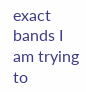exact bands I am trying to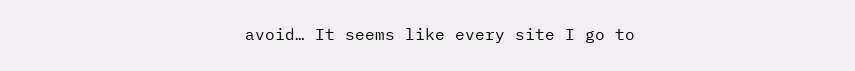avoid… It seems like every site I go to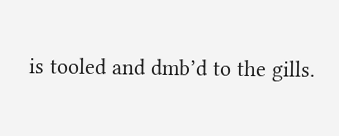is tooled and dmb’d to the gills.